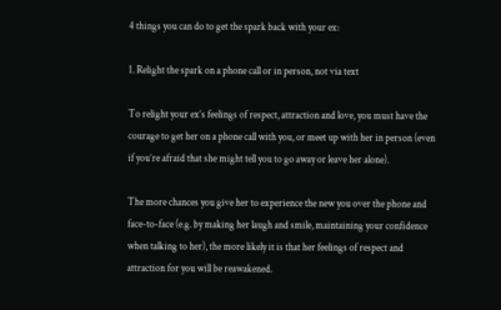4 things you can do to get the spark back with your ex:

1. Relight the spark on a phone call or in person, not via text

To relight your ex’s feelings of respect, attraction and love, you must have the courage to get her on a phone call with you, or meet up with her in person (even if you’re afraid that she might tell you to go away or leave her alone).

The more chances you give her to experience the new you over the phone and face-to-face (e.g. by making her laugh and smile, maintaining your confidence when talking to her), the more likely it is that her feelings of respect and attraction for you will be reawakened.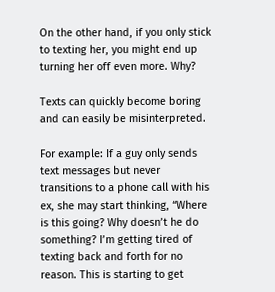On the other hand, if you only stick to texting her, you might end up turning her off even more. Why?

Texts can quickly become boring and can easily be misinterpreted.

For example: If a guy only sends text messages but never transitions to a phone call with his ex, she may start thinking, “Where is this going? Why doesn’t he do something? I’m getting tired of texting back and forth for no reason. This is starting to get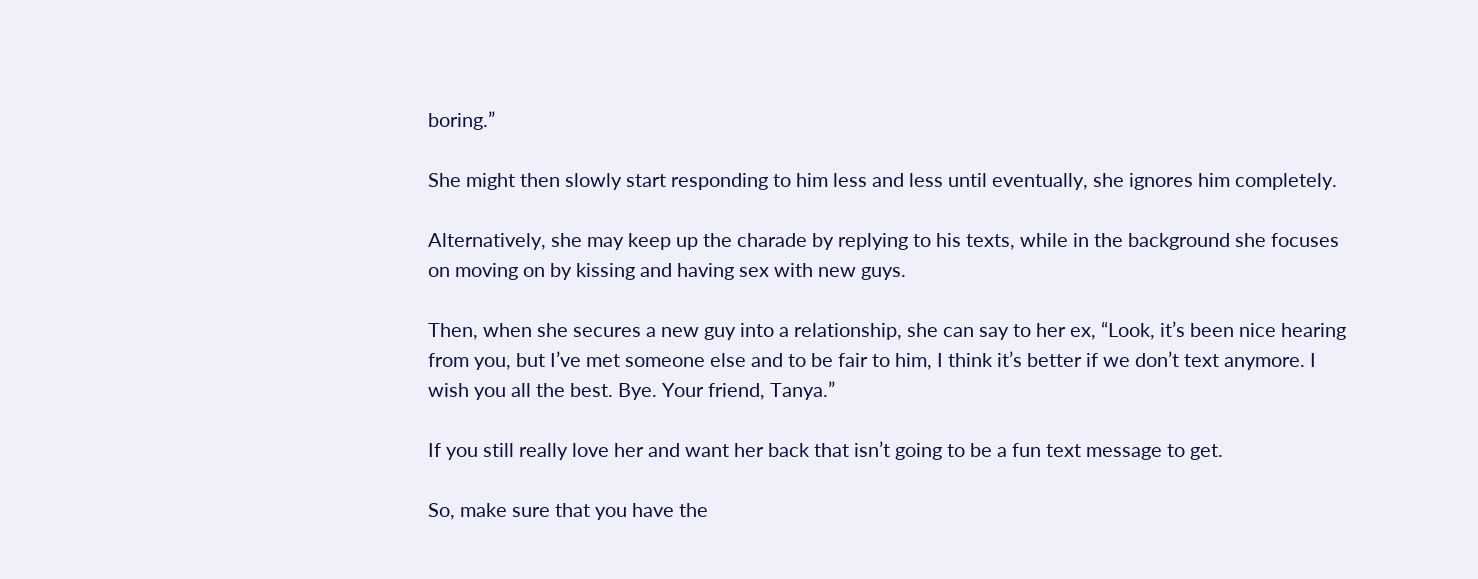boring.”

She might then slowly start responding to him less and less until eventually, she ignores him completely.

Alternatively, she may keep up the charade by replying to his texts, while in the background she focuses on moving on by kissing and having sex with new guys.

Then, when she secures a new guy into a relationship, she can say to her ex, “Look, it’s been nice hearing from you, but I’ve met someone else and to be fair to him, I think it’s better if we don’t text anymore. I wish you all the best. Bye. Your friend, Tanya.”

If you still really love her and want her back that isn’t going to be a fun text message to get.

So, make sure that you have the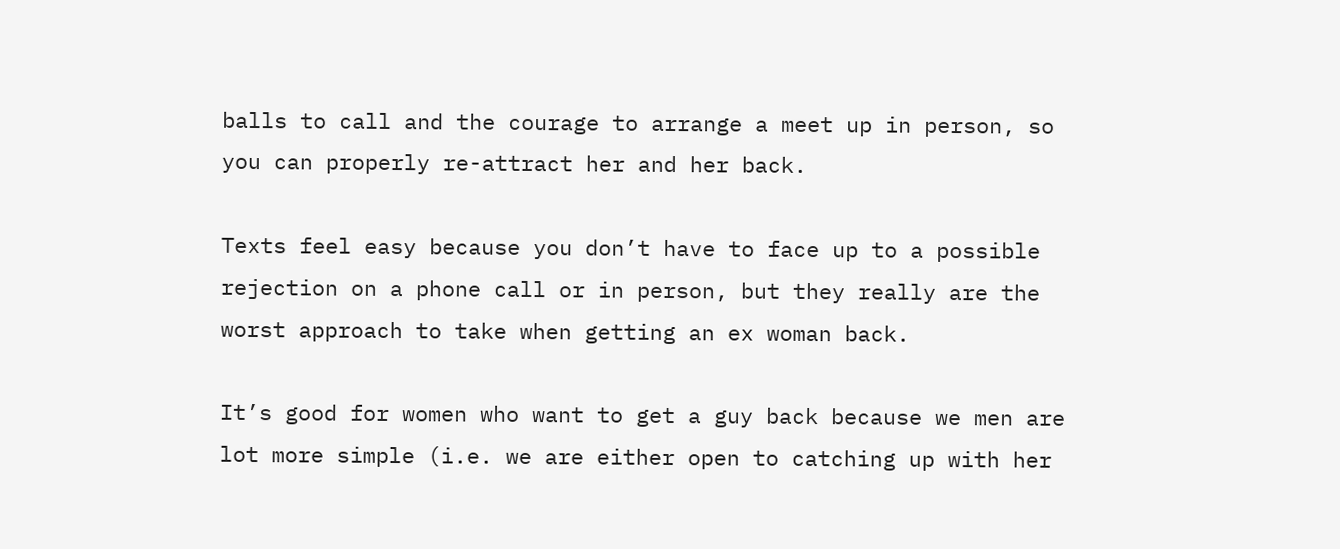balls to call and the courage to arrange a meet up in person, so you can properly re-attract her and her back.

Texts feel easy because you don’t have to face up to a possible rejection on a phone call or in person, but they really are the worst approach to take when getting an ex woman back.

It’s good for women who want to get a guy back because we men are lot more simple (i.e. we are either open to catching up with her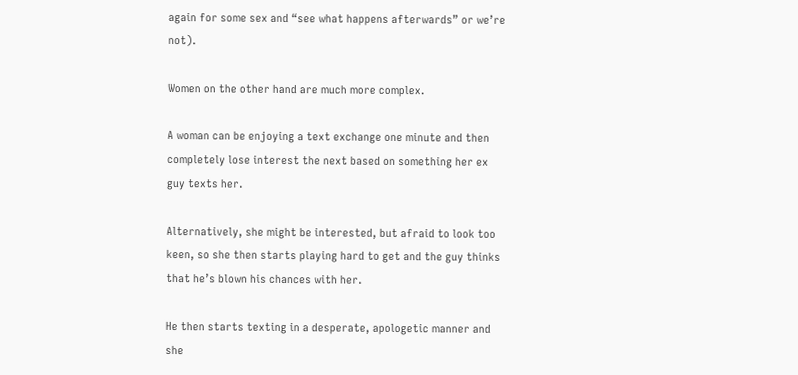again for some sex and “see what happens afterwards” or we’re not).

Women on the other hand are much more complex.

A woman can be enjoying a text exchange one minute and then completely lose interest the next based on something her ex guy texts her.

Alternatively, she might be interested, but afraid to look too keen, so she then starts playing hard to get and the guy thinks that he’s blown his chances with her.

He then starts texting in a desperate, apologetic manner and she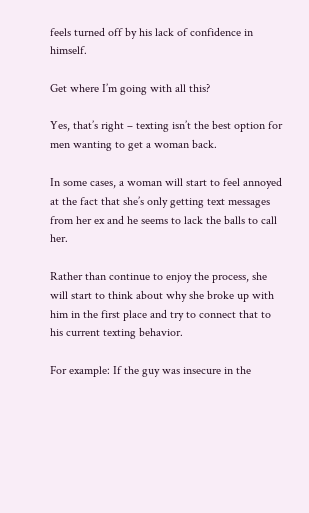feels turned off by his lack of confidence in himself.

Get where I’m going with all this?

Yes, that’s right – texting isn’t the best option for men wanting to get a woman back.

In some cases, a woman will start to feel annoyed at the fact that she’s only getting text messages from her ex and he seems to lack the balls to call her.

Rather than continue to enjoy the process, she will start to think about why she broke up with him in the first place and try to connect that to his current texting behavior.

For example: If the guy was insecure in the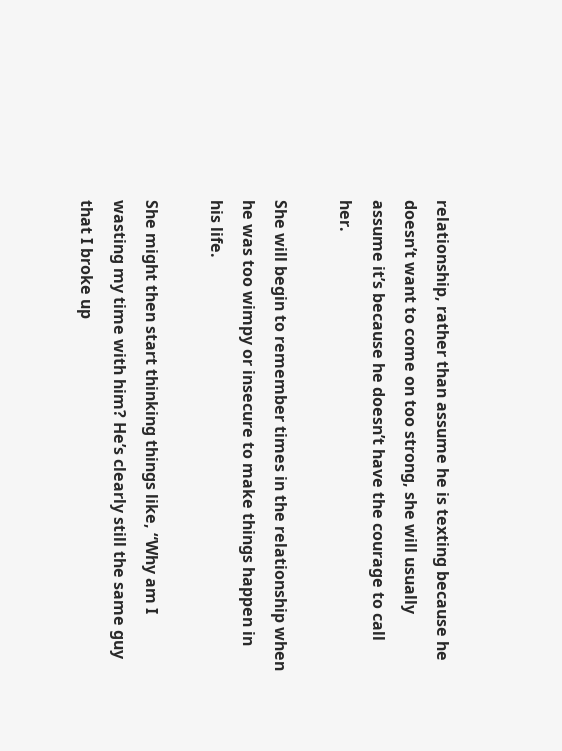relationship, rather than assume he is texting because he doesn’t want to come on too strong, she will usually assume it’s because he doesn’t have the courage to call her.

She will begin to remember times in the relationship when he was too wimpy or insecure to make things happen in his life.

She might then start thinking things like, “Why am I wasting my time with him? He’s clearly still the same guy that I broke up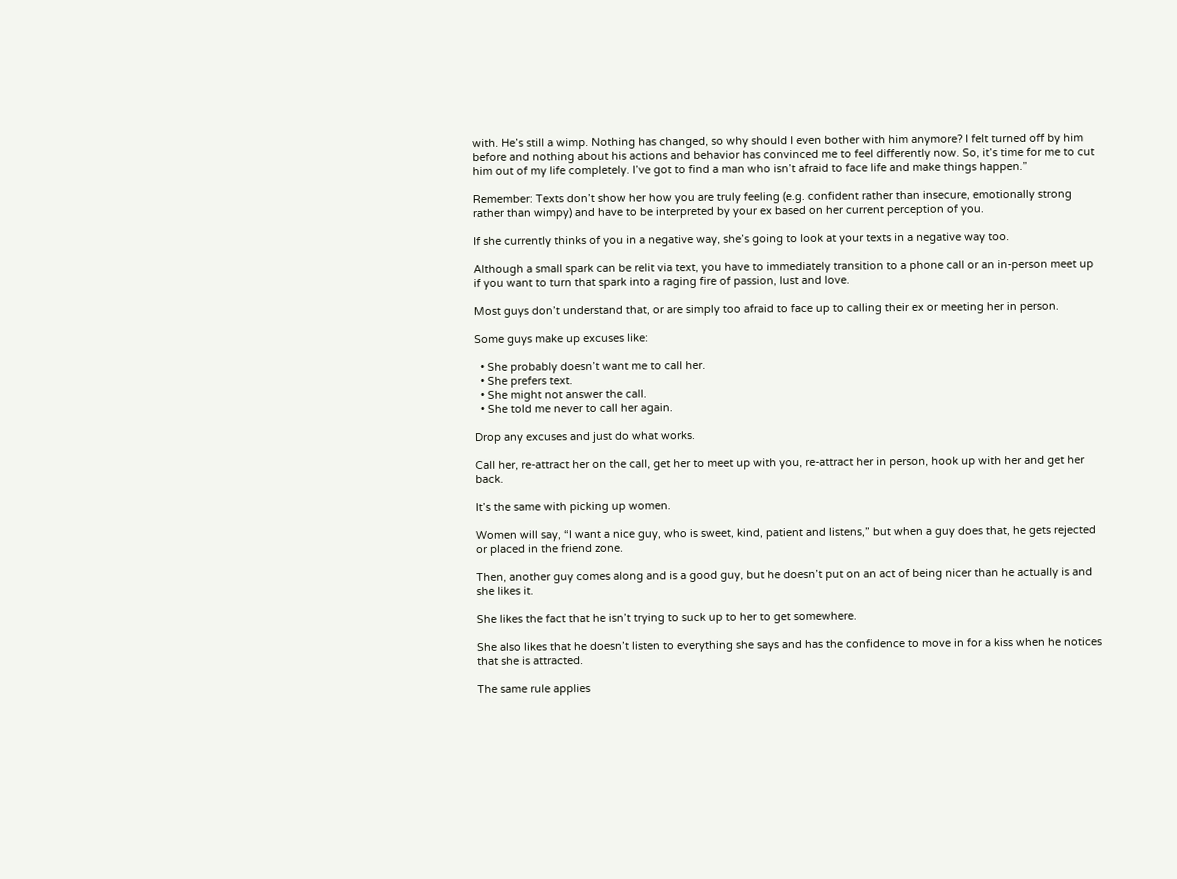with. He’s still a wimp. Nothing has changed, so why should I even bother with him anymore? I felt turned off by him before and nothing about his actions and behavior has convinced me to feel differently now. So, it’s time for me to cut him out of my life completely. I’ve got to find a man who isn’t afraid to face life and make things happen.”

Remember: Texts don’t show her how you are truly feeling (e.g. confident rather than insecure, emotionally strong rather than wimpy) and have to be interpreted by your ex based on her current perception of you.

If she currently thinks of you in a negative way, she’s going to look at your texts in a negative way too.

Although a small spark can be relit via text, you have to immediately transition to a phone call or an in-person meet up if you want to turn that spark into a raging fire of passion, lust and love.

Most guys don’t understand that, or are simply too afraid to face up to calling their ex or meeting her in person.

Some guys make up excuses like:

  • She probably doesn’t want me to call her.
  • She prefers text.
  • She might not answer the call.
  • She told me never to call her again.

Drop any excuses and just do what works.

Call her, re-attract her on the call, get her to meet up with you, re-attract her in person, hook up with her and get her back.

It’s the same with picking up women.

Women will say, “I want a nice guy, who is sweet, kind, patient and listens,” but when a guy does that, he gets rejected or placed in the friend zone.

Then, another guy comes along and is a good guy, but he doesn’t put on an act of being nicer than he actually is and she likes it.

She likes the fact that he isn’t trying to suck up to her to get somewhere.

She also likes that he doesn’t listen to everything she says and has the confidence to move in for a kiss when he notices that she is attracted.

The same rule applies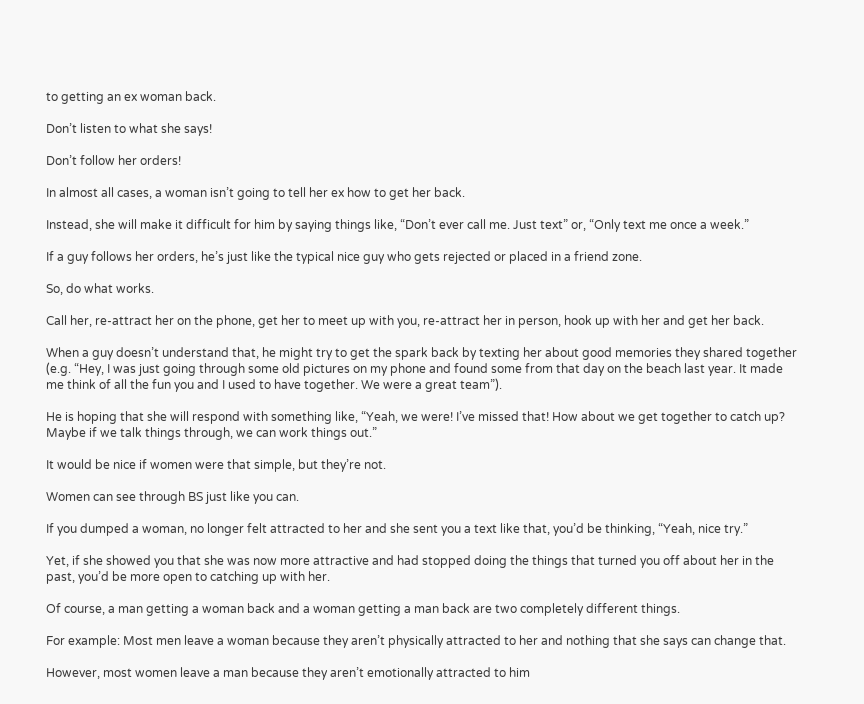to getting an ex woman back.

Don’t listen to what she says!

Don’t follow her orders!

In almost all cases, a woman isn’t going to tell her ex how to get her back.

Instead, she will make it difficult for him by saying things like, “Don’t ever call me. Just text” or, “Only text me once a week.”

If a guy follows her orders, he’s just like the typical nice guy who gets rejected or placed in a friend zone.

So, do what works.

Call her, re-attract her on the phone, get her to meet up with you, re-attract her in person, hook up with her and get her back.

When a guy doesn’t understand that, he might try to get the spark back by texting her about good memories they shared together (e.g. “Hey, I was just going through some old pictures on my phone and found some from that day on the beach last year. It made me think of all the fun you and I used to have together. We were a great team”).

He is hoping that she will respond with something like, “Yeah, we were! I’ve missed that! How about we get together to catch up? Maybe if we talk things through, we can work things out.”

It would be nice if women were that simple, but they’re not.

Women can see through BS just like you can.

If you dumped a woman, no longer felt attracted to her and she sent you a text like that, you’d be thinking, “Yeah, nice try.”

Yet, if she showed you that she was now more attractive and had stopped doing the things that turned you off about her in the past, you’d be more open to catching up with her.

Of course, a man getting a woman back and a woman getting a man back are two completely different things.

For example: Most men leave a woman because they aren’t physically attracted to her and nothing that she says can change that.

However, most women leave a man because they aren’t emotionally attracted to him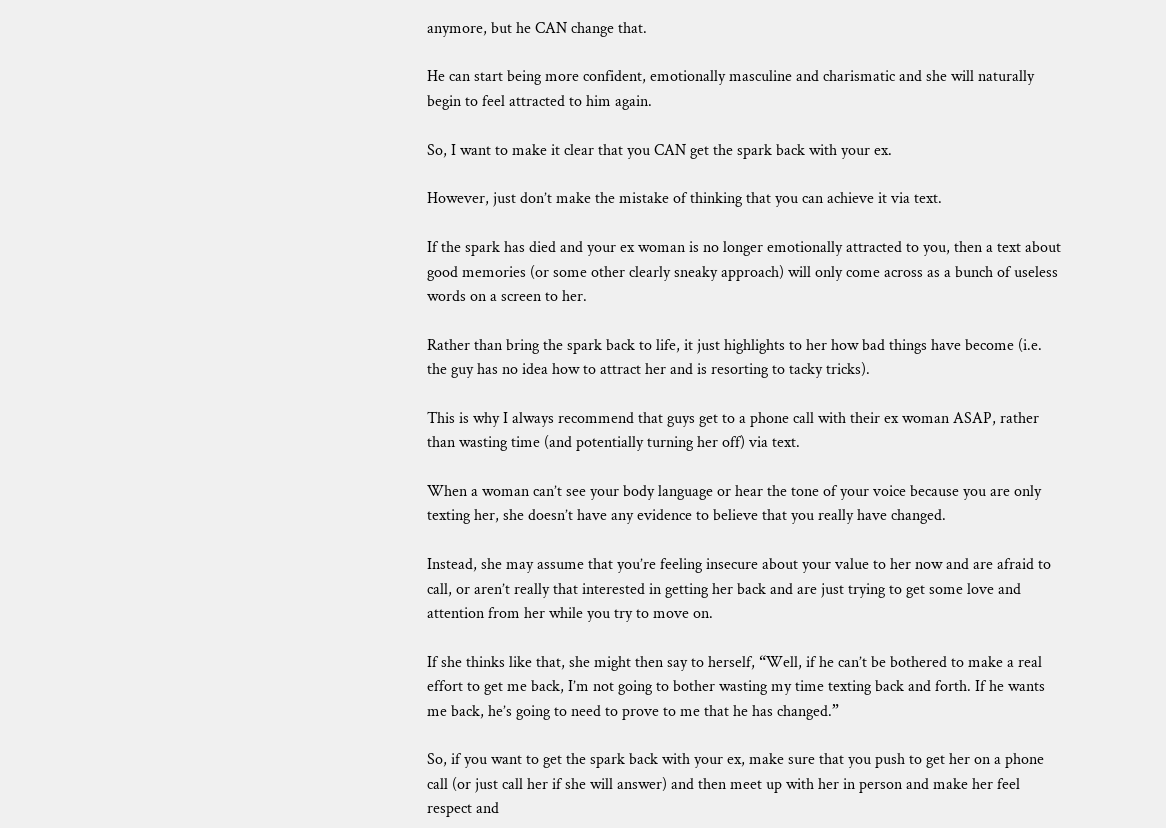anymore, but he CAN change that.

He can start being more confident, emotionally masculine and charismatic and she will naturally begin to feel attracted to him again.

So, I want to make it clear that you CAN get the spark back with your ex.

However, just don’t make the mistake of thinking that you can achieve it via text.

If the spark has died and your ex woman is no longer emotionally attracted to you, then a text about good memories (or some other clearly sneaky approach) will only come across as a bunch of useless words on a screen to her.

Rather than bring the spark back to life, it just highlights to her how bad things have become (i.e. the guy has no idea how to attract her and is resorting to tacky tricks).

This is why I always recommend that guys get to a phone call with their ex woman ASAP, rather than wasting time (and potentially turning her off) via text.

When a woman can’t see your body language or hear the tone of your voice because you are only texting her, she doesn’t have any evidence to believe that you really have changed.

Instead, she may assume that you’re feeling insecure about your value to her now and are afraid to call, or aren’t really that interested in getting her back and are just trying to get some love and attention from her while you try to move on.

If she thinks like that, she might then say to herself, “Well, if he can’t be bothered to make a real effort to get me back, I’m not going to bother wasting my time texting back and forth. If he wants me back, he’s going to need to prove to me that he has changed.”

So, if you want to get the spark back with your ex, make sure that you push to get her on a phone call (or just call her if she will answer) and then meet up with her in person and make her feel respect and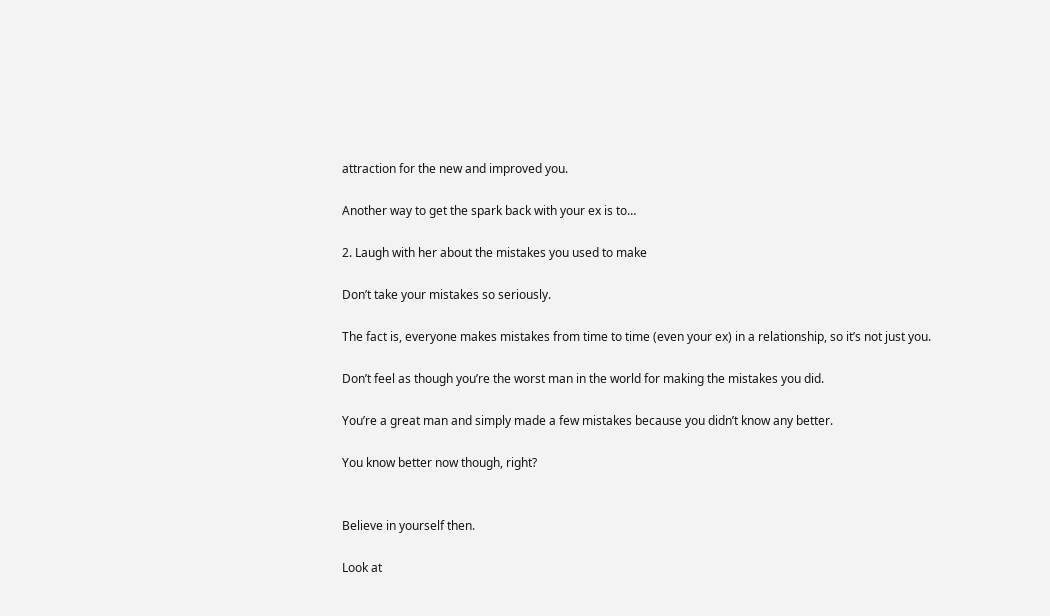attraction for the new and improved you.

Another way to get the spark back with your ex is to…

2. Laugh with her about the mistakes you used to make

Don’t take your mistakes so seriously.

The fact is, everyone makes mistakes from time to time (even your ex) in a relationship, so it’s not just you.

Don’t feel as though you’re the worst man in the world for making the mistakes you did.

You’re a great man and simply made a few mistakes because you didn’t know any better.

You know better now though, right?


Believe in yourself then.

Look at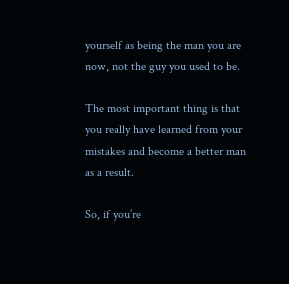yourself as being the man you are now, not the guy you used to be.

The most important thing is that you really have learned from your mistakes and become a better man as a result.

So, if you’re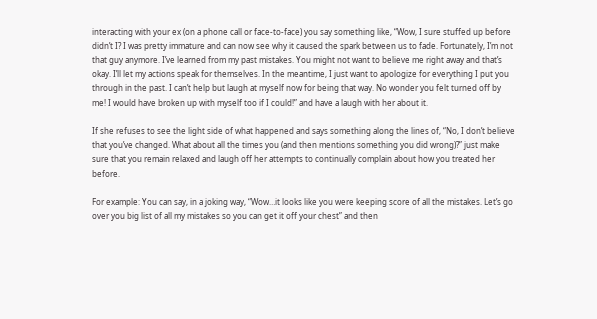interacting with your ex (on a phone call or face-to-face) you say something like, “Wow, I sure stuffed up before didn’t I? I was pretty immature and can now see why it caused the spark between us to fade. Fortunately, I’m not that guy anymore. I’ve learned from my past mistakes. You might not want to believe me right away and that’s okay. I’ll let my actions speak for themselves. In the meantime, I just want to apologize for everything I put you through in the past. I can’t help but laugh at myself now for being that way. No wonder you felt turned off by me! I would have broken up with myself too if I could!” and have a laugh with her about it.

If she refuses to see the light side of what happened and says something along the lines of, “No, I don’t believe that you’ve changed. What about all the times you (and then mentions something you did wrong)?” just make sure that you remain relaxed and laugh off her attempts to continually complain about how you treated her before.

For example: You can say, in a joking way, “Wow…it looks like you were keeping score of all the mistakes. Let’s go over you big list of all my mistakes so you can get it off your chest” and then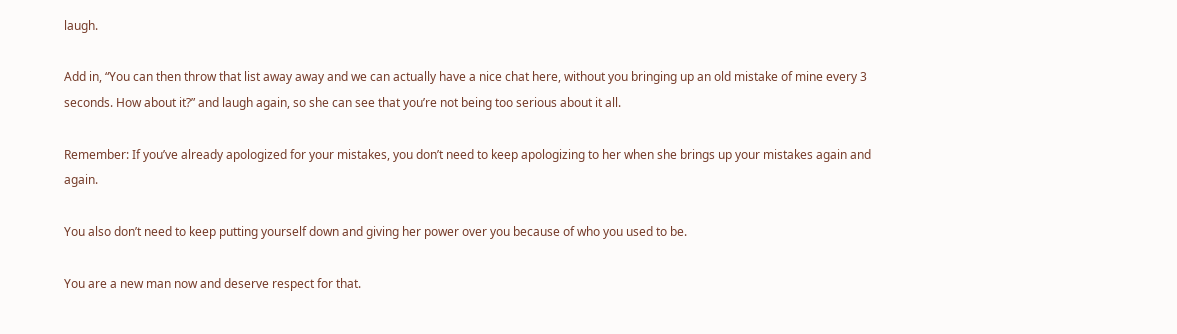laugh.

Add in, “You can then throw that list away away and we can actually have a nice chat here, without you bringing up an old mistake of mine every 3 seconds. How about it?” and laugh again, so she can see that you’re not being too serious about it all.

Remember: If you’ve already apologized for your mistakes, you don’t need to keep apologizing to her when she brings up your mistakes again and again.

You also don’t need to keep putting yourself down and giving her power over you because of who you used to be.

You are a new man now and deserve respect for that.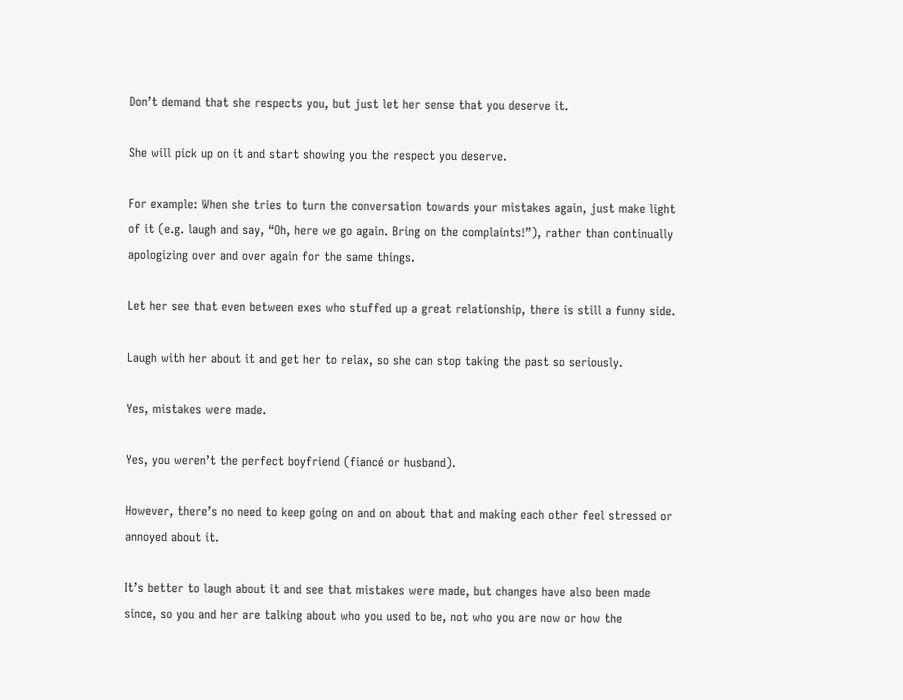Don’t demand that she respects you, but just let her sense that you deserve it.

She will pick up on it and start showing you the respect you deserve.

For example: When she tries to turn the conversation towards your mistakes again, just make light of it (e.g. laugh and say, “Oh, here we go again. Bring on the complaints!”), rather than continually apologizing over and over again for the same things.

Let her see that even between exes who stuffed up a great relationship, there is still a funny side.

Laugh with her about it and get her to relax, so she can stop taking the past so seriously.

Yes, mistakes were made.

Yes, you weren’t the perfect boyfriend (fiancé or husband).

However, there’s no need to keep going on and on about that and making each other feel stressed or annoyed about it.

It’s better to laugh about it and see that mistakes were made, but changes have also been made since, so you and her are talking about who you used to be, not who you are now or how the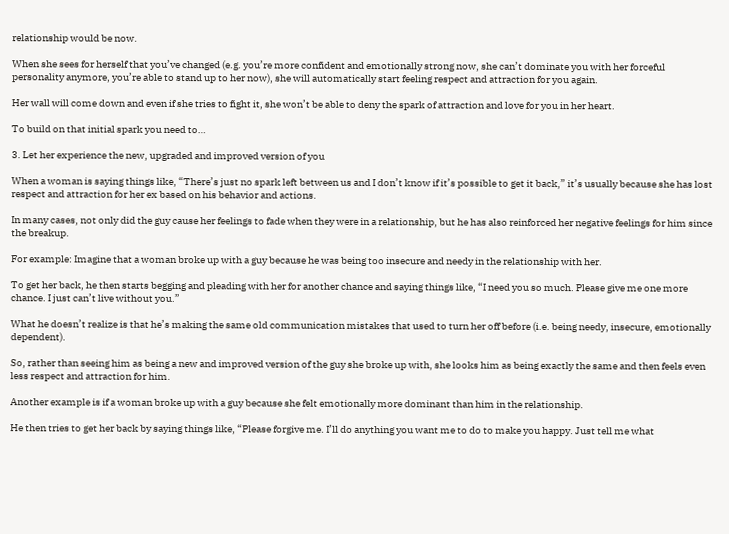relationship would be now.

When she sees for herself that you’ve changed (e.g. you’re more confident and emotionally strong now, she can’t dominate you with her forceful personality anymore, you’re able to stand up to her now), she will automatically start feeling respect and attraction for you again.

Her wall will come down and even if she tries to fight it, she won’t be able to deny the spark of attraction and love for you in her heart.

To build on that initial spark you need to…

3. Let her experience the new, upgraded and improved version of you

When a woman is saying things like, “There’s just no spark left between us and I don’t know if it’s possible to get it back,” it’s usually because she has lost respect and attraction for her ex based on his behavior and actions.

In many cases, not only did the guy cause her feelings to fade when they were in a relationship, but he has also reinforced her negative feelings for him since the breakup.

For example: Imagine that a woman broke up with a guy because he was being too insecure and needy in the relationship with her.

To get her back, he then starts begging and pleading with her for another chance and saying things like, “I need you so much. Please give me one more chance. I just can’t live without you.”

What he doesn’t realize is that he’s making the same old communication mistakes that used to turn her off before (i.e. being needy, insecure, emotionally dependent).

So, rather than seeing him as being a new and improved version of the guy she broke up with, she looks him as being exactly the same and then feels even less respect and attraction for him.

Another example is if a woman broke up with a guy because she felt emotionally more dominant than him in the relationship.

He then tries to get her back by saying things like, “Please forgive me. I’ll do anything you want me to do to make you happy. Just tell me what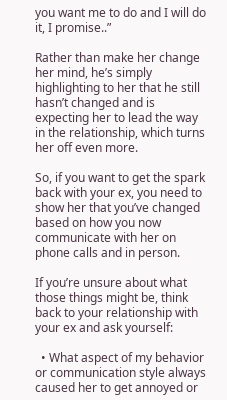you want me to do and I will do it, I promise..”

Rather than make her change her mind, he’s simply highlighting to her that he still hasn’t changed and is expecting her to lead the way in the relationship, which turns her off even more.

So, if you want to get the spark back with your ex, you need to show her that you’ve changed based on how you now communicate with her on phone calls and in person.

If you’re unsure about what those things might be, think back to your relationship with your ex and ask yourself:

  • What aspect of my behavior or communication style always caused her to get annoyed or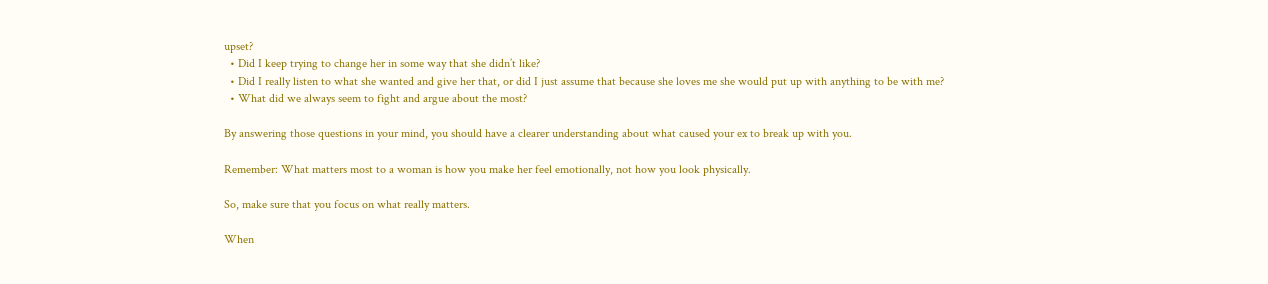upset?
  • Did I keep trying to change her in some way that she didn’t like?
  • Did I really listen to what she wanted and give her that, or did I just assume that because she loves me she would put up with anything to be with me?
  • What did we always seem to fight and argue about the most?

By answering those questions in your mind, you should have a clearer understanding about what caused your ex to break up with you.

Remember: What matters most to a woman is how you make her feel emotionally, not how you look physically.

So, make sure that you focus on what really matters.

When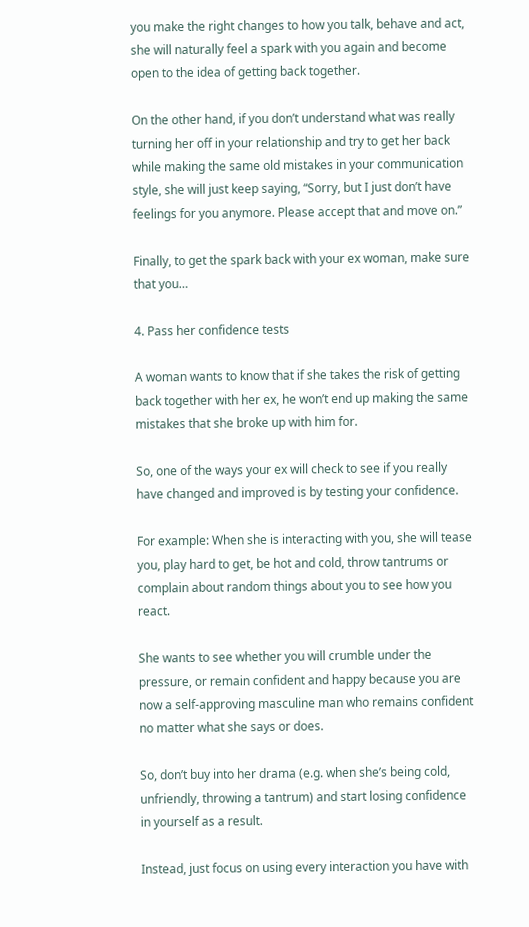you make the right changes to how you talk, behave and act, she will naturally feel a spark with you again and become open to the idea of getting back together.

On the other hand, if you don’t understand what was really turning her off in your relationship and try to get her back while making the same old mistakes in your communication style, she will just keep saying, “Sorry, but I just don’t have feelings for you anymore. Please accept that and move on.”

Finally, to get the spark back with your ex woman, make sure that you…

4. Pass her confidence tests

A woman wants to know that if she takes the risk of getting back together with her ex, he won’t end up making the same mistakes that she broke up with him for.

So, one of the ways your ex will check to see if you really have changed and improved is by testing your confidence.

For example: When she is interacting with you, she will tease you, play hard to get, be hot and cold, throw tantrums or complain about random things about you to see how you react.

She wants to see whether you will crumble under the pressure, or remain confident and happy because you are now a self-approving masculine man who remains confident no matter what she says or does.

So, don’t buy into her drama (e.g. when she’s being cold, unfriendly, throwing a tantrum) and start losing confidence in yourself as a result.

Instead, just focus on using every interaction you have with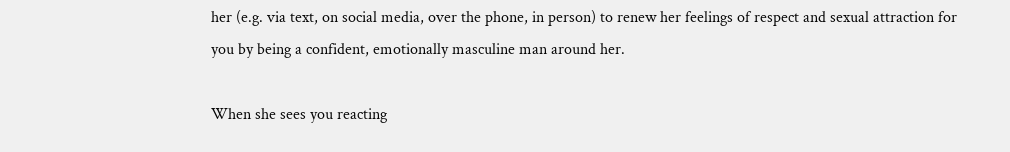her (e.g. via text, on social media, over the phone, in person) to renew her feelings of respect and sexual attraction for you by being a confident, emotionally masculine man around her.

When she sees you reacting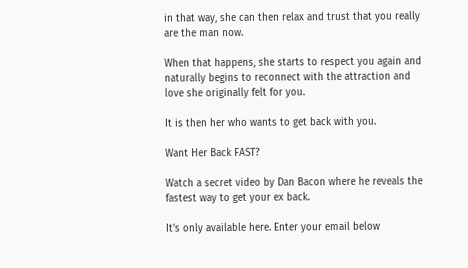in that way, she can then relax and trust that you really are the man now.

When that happens, she starts to respect you again and naturally begins to reconnect with the attraction and love she originally felt for you.

It is then her who wants to get back with you.

Want Her Back FAST?

Watch a secret video by Dan Bacon where he reveals the fastest way to get your ex back.

It's only available here. Enter your email below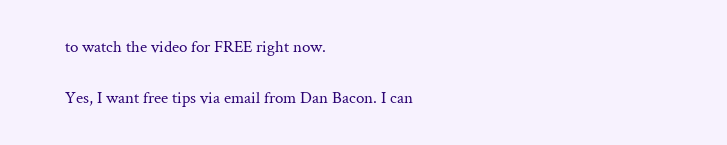to watch the video for FREE right now.

Yes, I want free tips via email from Dan Bacon. I can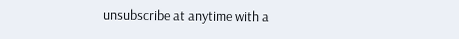unsubscribe at anytime with a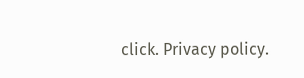click. Privacy policy.